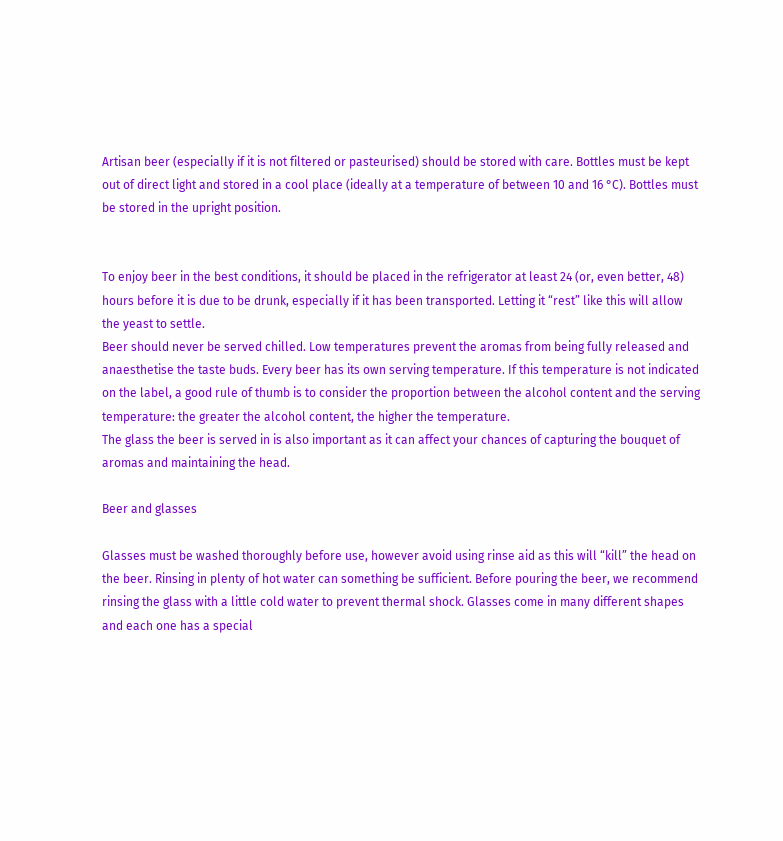Artisan beer (especially if it is not filtered or pasteurised) should be stored with care. Bottles must be kept out of direct light and stored in a cool place (ideally at a temperature of between 10 and 16 °C). Bottles must be stored in the upright position.


To enjoy beer in the best conditions, it should be placed in the refrigerator at least 24 (or, even better, 48) hours before it is due to be drunk, especially if it has been transported. Letting it “rest” like this will allow the yeast to settle.
Beer should never be served chilled. Low temperatures prevent the aromas from being fully released and anaesthetise the taste buds. Every beer has its own serving temperature. If this temperature is not indicated on the label, a good rule of thumb is to consider the proportion between the alcohol content and the serving temperature: the greater the alcohol content, the higher the temperature.
The glass the beer is served in is also important as it can affect your chances of capturing the bouquet of aromas and maintaining the head.

Beer and glasses

Glasses must be washed thoroughly before use, however avoid using rinse aid as this will “kill” the head on the beer. Rinsing in plenty of hot water can something be sufficient. Before pouring the beer, we recommend rinsing the glass with a little cold water to prevent thermal shock. Glasses come in many different shapes and each one has a special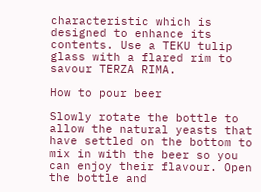characteristic which is designed to enhance its contents. Use a TEKU tulip glass with a flared rim to savour TERZA RIMA.

How to pour beer

Slowly rotate the bottle to allow the natural yeasts that have settled on the bottom to mix in with the beer so you can enjoy their flavour. Open the bottle and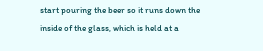start pouring the beer so it runs down the inside of the glass, which is held at a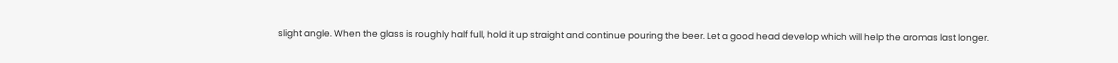slight angle. When the glass is roughly half full, hold it up straight and continue pouring the beer. Let a good head develop which will help the aromas last longer.